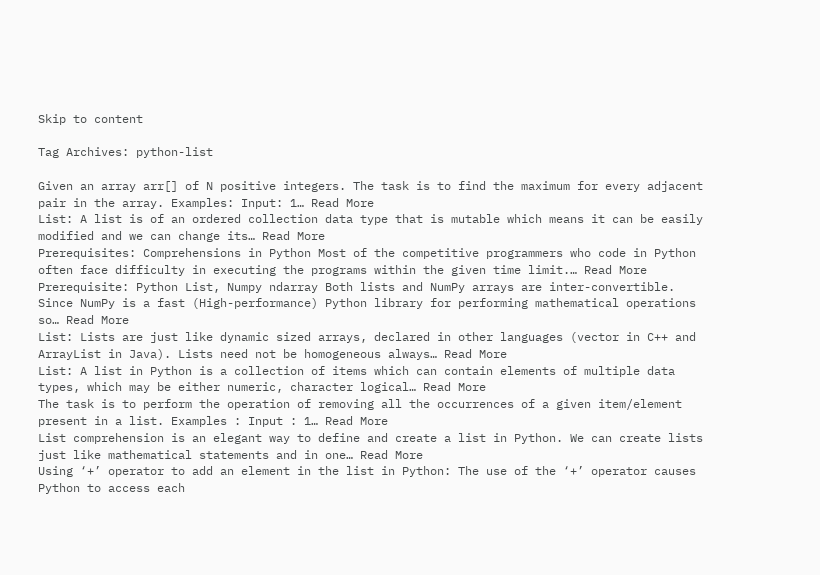Skip to content

Tag Archives: python-list

Given an array arr[] of N positive integers. The task is to find the maximum for every adjacent pair in the array. Examples: Input: 1… Read More
List: A list is of an ordered collection data type that is mutable which means it can be easily modified and we can change its… Read More
Prerequisites: Comprehensions in Python Most of the competitive programmers who code in Python often face difficulty in executing the programs within the given time limit.… Read More
Prerequisite: Python List, Numpy ndarray Both lists and NumPy arrays are inter-convertible. Since NumPy is a fast (High-performance) Python library for performing mathematical operations so… Read More
List: Lists are just like dynamic sized arrays, declared in other languages (vector in C++ and ArrayList in Java). Lists need not be homogeneous always… Read More
List: A list in Python is a collection of items which can contain elements of multiple data types, which may be either numeric, character logical… Read More
The task is to perform the operation of removing all the occurrences of a given item/element present in a list. Examples : Input : 1… Read More
List comprehension is an elegant way to define and create a list in Python. We can create lists just like mathematical statements and in one… Read More
Using ‘+’ operator to add an element in the list in Python: The use of the ‘+’ operator causes Python to access each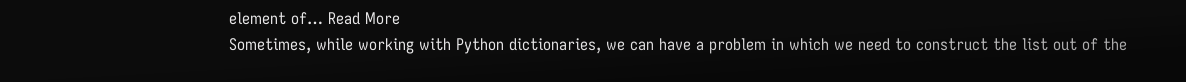element of… Read More
Sometimes, while working with Python dictionaries, we can have a problem in which we need to construct the list out of the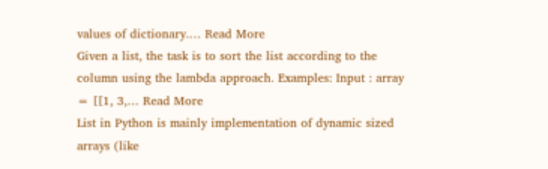values of dictionary.… Read More
Given a list, the task is to sort the list according to the column using the lambda approach. Examples: Input : array = [[1, 3,… Read More
List in Python is mainly implementation of dynamic sized arrays (like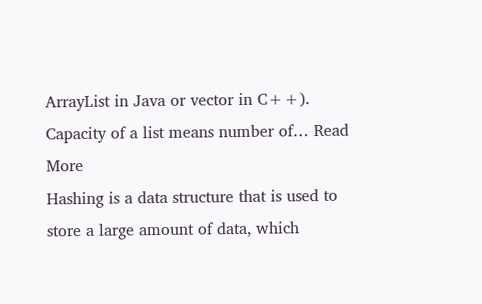ArrayList in Java or vector in C++). Capacity of a list means number of… Read More
Hashing is a data structure that is used to store a large amount of data, which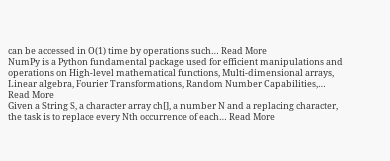can be accessed in O(1) time by operations such… Read More
NumPy is a Python fundamental package used for efficient manipulations and operations on High-level mathematical functions, Multi-dimensional arrays, Linear algebra, Fourier Transformations, Random Number Capabilities,… Read More
Given a String S, a character array ch[], a number N and a replacing character, the task is to replace every Nth occurrence of each… Read More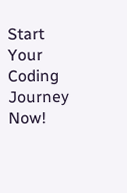Start Your Coding Journey Now!